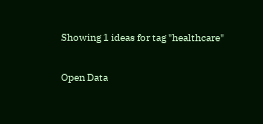Showing 1 ideas for tag "healthcare"

Open Data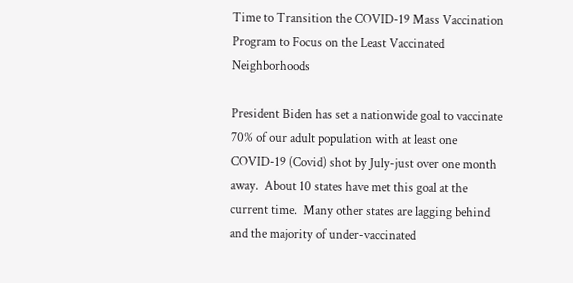Time to Transition the COVID-19 Mass Vaccination Program to Focus on the Least Vaccinated Neighborhoods

President Biden has set a nationwide goal to vaccinate 70% of our adult population with at least one COVID-19 (Covid) shot by July-just over one month away.  About 10 states have met this goal at the current time.  Many other states are lagging behind and the majority of under-vaccinated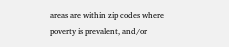areas are within zip codes where poverty is prevalent, and/or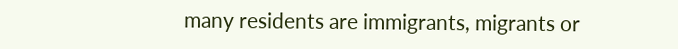many residents are immigrants, migrants or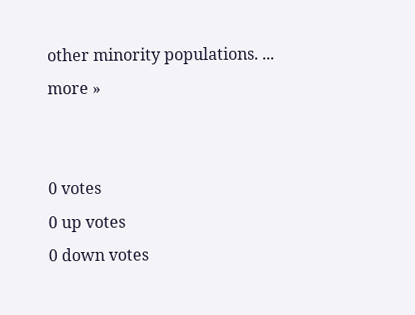other minority populations. ... more »


0 votes
0 up votes
0 down votes